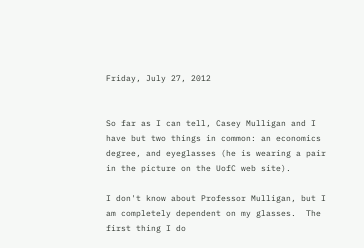Friday, July 27, 2012


So far as I can tell, Casey Mulligan and I have but two things in common: an economics degree, and eyeglasses (he is wearing a pair in the picture on the UofC web site).

I don't know about Professor Mulligan, but I am completely dependent on my glasses.  The first thing I do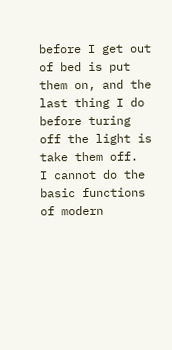before I get out of bed is put them on, and the last thing I do before turing off the light is take them off.  I cannot do the basic functions of modern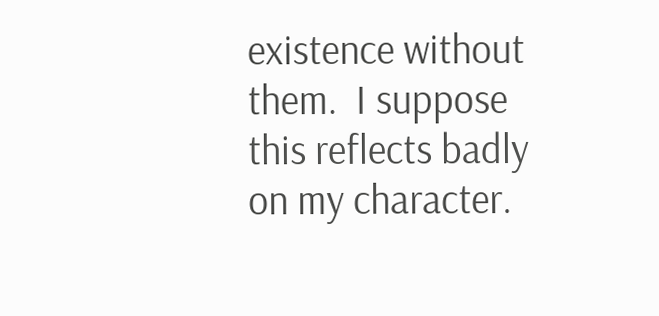existence without them.  I suppose this reflects badly on my character.